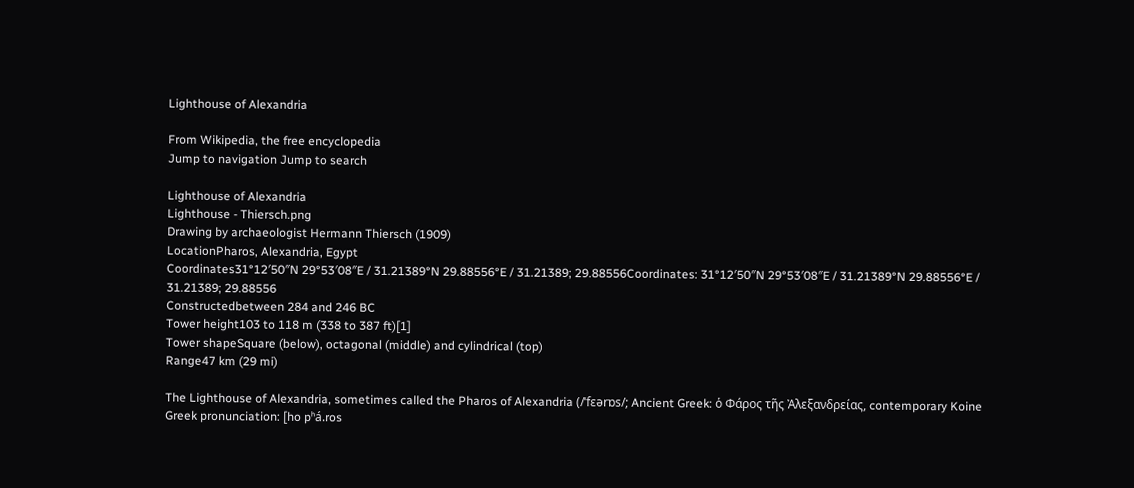Lighthouse of Alexandria

From Wikipedia, the free encyclopedia
Jump to navigation Jump to search

Lighthouse of Alexandria
Lighthouse - Thiersch.png
Drawing by archaeologist Hermann Thiersch (1909)
LocationPharos, Alexandria, Egypt
Coordinates31°12′50″N 29°53′08″E / 31.21389°N 29.88556°E / 31.21389; 29.88556Coordinates: 31°12′50″N 29°53′08″E / 31.21389°N 29.88556°E / 31.21389; 29.88556
Constructedbetween 284 and 246 BC
Tower height103 to 118 m (338 to 387 ft)[1]
Tower shapeSquare (below), octagonal (middle) and cylindrical (top)
Range47 km (29 mi)

The Lighthouse of Alexandria, sometimes called the Pharos of Alexandria (/ˈfɛərɒs/; Ancient Greek: ὁ Φάρος τῆς Ἀλεξανδρείας, contemporary Koine Greek pronunciation: [ho pʰá.ros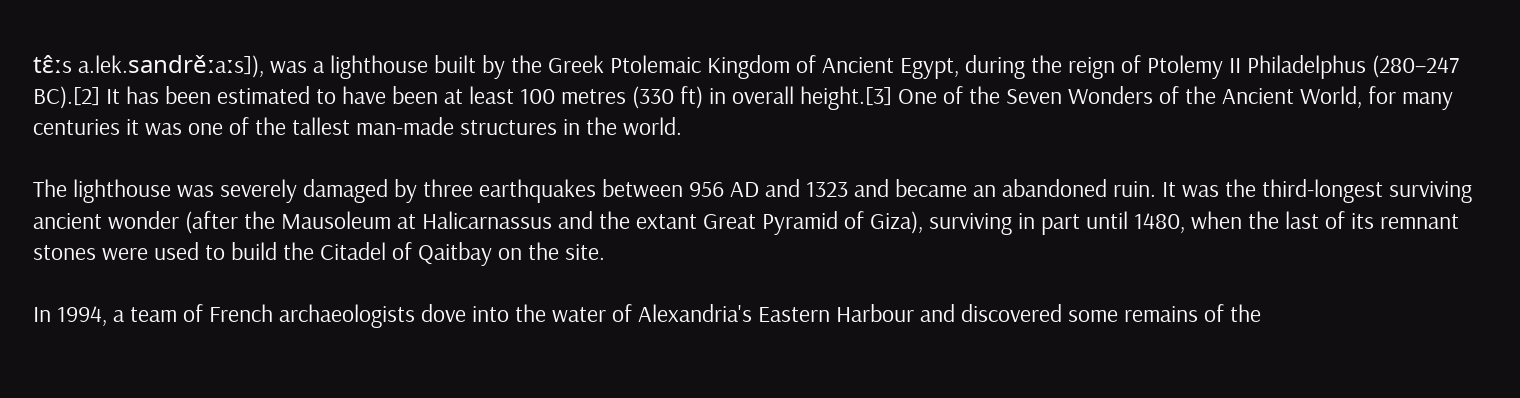tɛ̂ːs a.lek.sandrěːaːs]), was a lighthouse built by the Greek Ptolemaic Kingdom of Ancient Egypt, during the reign of Ptolemy II Philadelphus (280–247 BC).[2] It has been estimated to have been at least 100 metres (330 ft) in overall height.[3] One of the Seven Wonders of the Ancient World, for many centuries it was one of the tallest man-made structures in the world.

The lighthouse was severely damaged by three earthquakes between 956 AD and 1323 and became an abandoned ruin. It was the third-longest surviving ancient wonder (after the Mausoleum at Halicarnassus and the extant Great Pyramid of Giza), surviving in part until 1480, when the last of its remnant stones were used to build the Citadel of Qaitbay on the site.

In 1994, a team of French archaeologists dove into the water of Alexandria's Eastern Harbour and discovered some remains of the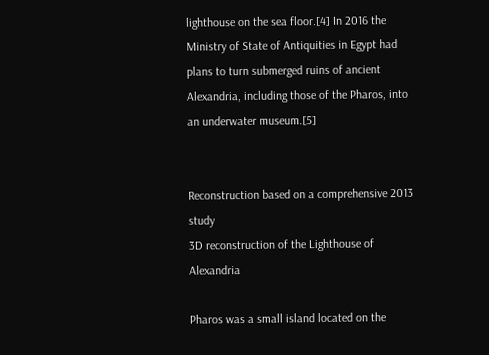lighthouse on the sea floor.[4] In 2016 the Ministry of State of Antiquities in Egypt had plans to turn submerged ruins of ancient Alexandria, including those of the Pharos, into an underwater museum.[5]


Reconstruction based on a comprehensive 2013 study
3D reconstruction of the Lighthouse of Alexandria

Pharos was a small island located on the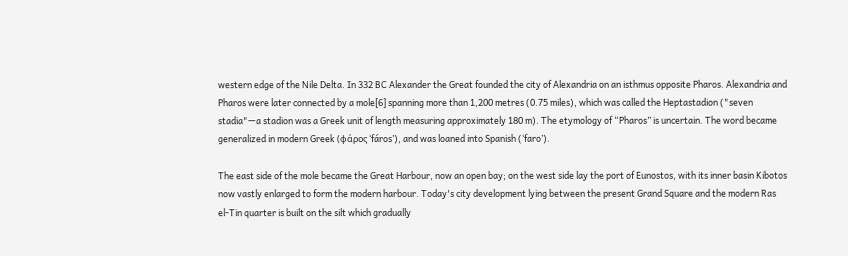western edge of the Nile Delta. In 332 BC Alexander the Great founded the city of Alexandria on an isthmus opposite Pharos. Alexandria and Pharos were later connected by a mole[6] spanning more than 1,200 metres (0.75 miles), which was called the Heptastadion ("seven stadia"—a stadion was a Greek unit of length measuring approximately 180 m). The etymology of “Pharos” is uncertain. The word became generalized in modern Greek (φάρος ‘fáros’), and was loaned into Spanish (‘faro’).

The east side of the mole became the Great Harbour, now an open bay; on the west side lay the port of Eunostos, with its inner basin Kibotos now vastly enlarged to form the modern harbour. Today's city development lying between the present Grand Square and the modern Ras el-Tin quarter is built on the silt which gradually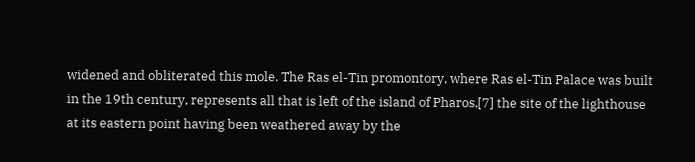widened and obliterated this mole. The Ras el-Tin promontory, where Ras el-Tin Palace was built in the 19th century, represents all that is left of the island of Pharos,[7] the site of the lighthouse at its eastern point having been weathered away by the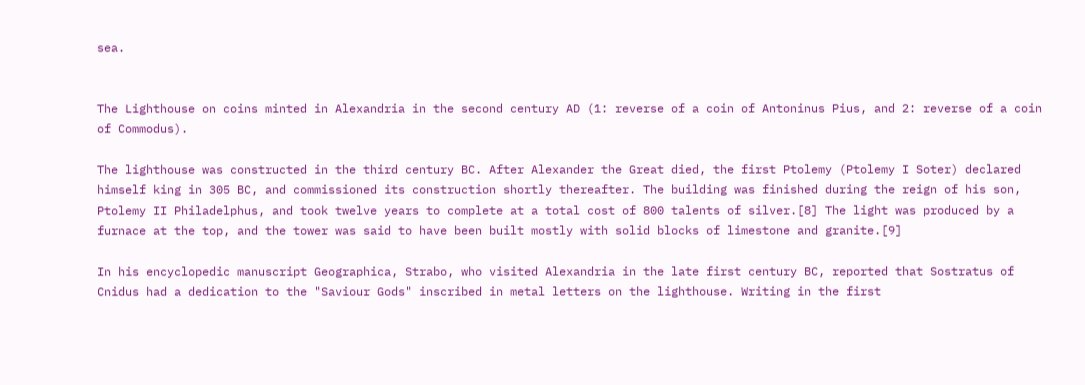sea.


The Lighthouse on coins minted in Alexandria in the second century AD (1: reverse of a coin of Antoninus Pius, and 2: reverse of a coin of Commodus).

The lighthouse was constructed in the third century BC. After Alexander the Great died, the first Ptolemy (Ptolemy I Soter) declared himself king in 305 BC, and commissioned its construction shortly thereafter. The building was finished during the reign of his son, Ptolemy II Philadelphus, and took twelve years to complete at a total cost of 800 talents of silver.[8] The light was produced by a furnace at the top, and the tower was said to have been built mostly with solid blocks of limestone and granite.[9]

In his encyclopedic manuscript Geographica, Strabo, who visited Alexandria in the late first century BC, reported that Sostratus of Cnidus had a dedication to the "Saviour Gods" inscribed in metal letters on the lighthouse. Writing in the first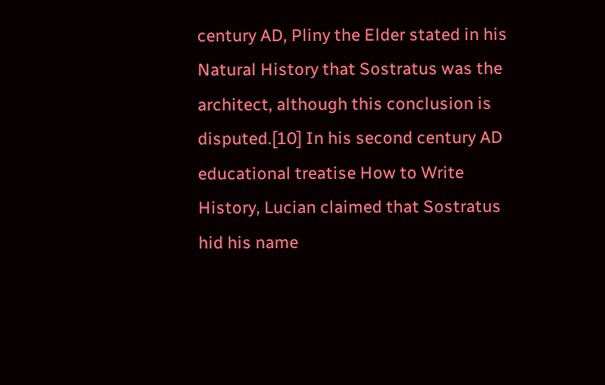century AD, Pliny the Elder stated in his Natural History that Sostratus was the architect, although this conclusion is disputed.[10] In his second century AD educational treatise How to Write History, Lucian claimed that Sostratus hid his name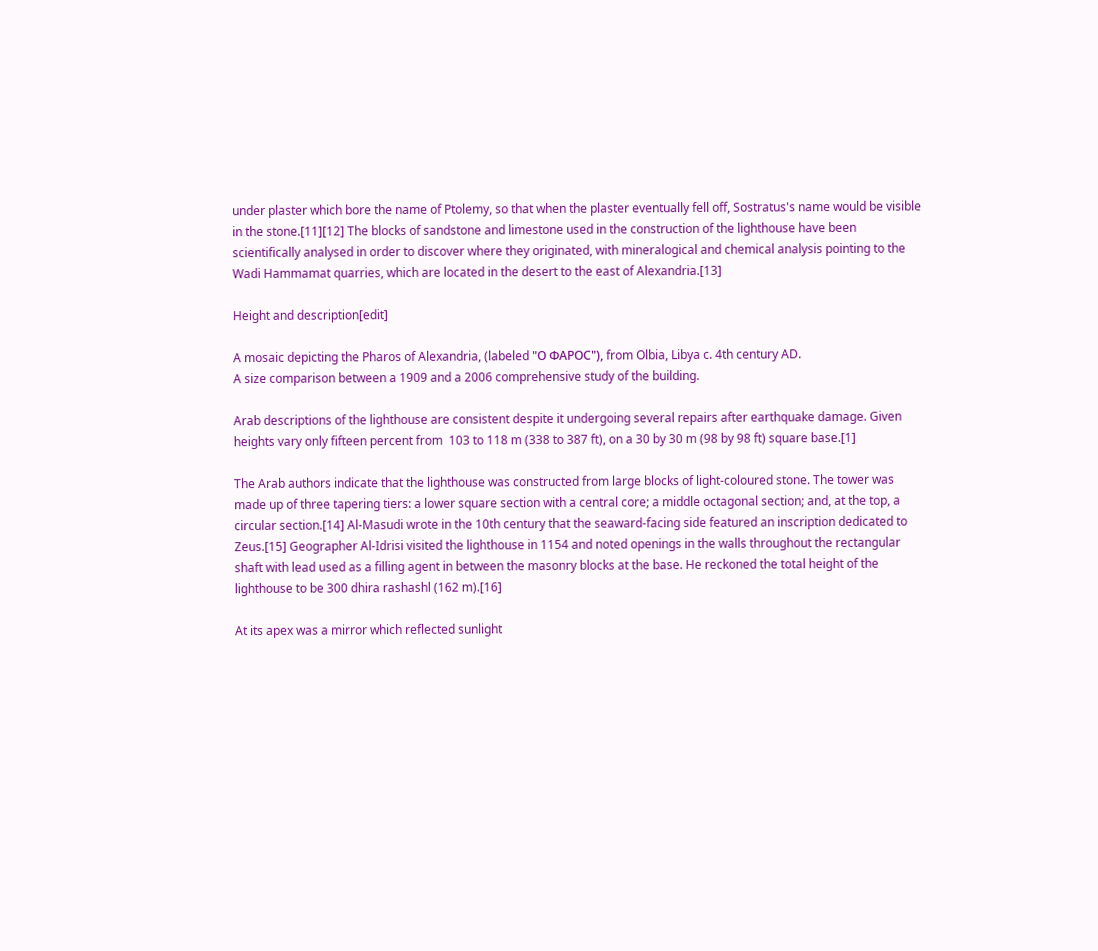under plaster which bore the name of Ptolemy, so that when the plaster eventually fell off, Sostratus's name would be visible in the stone.[11][12] The blocks of sandstone and limestone used in the construction of the lighthouse have been scientifically analysed in order to discover where they originated, with mineralogical and chemical analysis pointing to the Wadi Hammamat quarries, which are located in the desert to the east of Alexandria.[13]

Height and description[edit]

A mosaic depicting the Pharos of Alexandria, (labeled "Ο ΦΑΡΟϹ"), from Olbia, Libya c. 4th century AD.
A size comparison between a 1909 and a 2006 comprehensive study of the building.

Arab descriptions of the lighthouse are consistent despite it undergoing several repairs after earthquake damage. Given heights vary only fifteen percent from  103 to 118 m (338 to 387 ft), on a 30 by 30 m (98 by 98 ft) square base.[1]

The Arab authors indicate that the lighthouse was constructed from large blocks of light-coloured stone. The tower was made up of three tapering tiers: a lower square section with a central core; a middle octagonal section; and, at the top, a circular section.[14] Al-Masudi wrote in the 10th century that the seaward-facing side featured an inscription dedicated to Zeus.[15] Geographer Al-Idrisi visited the lighthouse in 1154 and noted openings in the walls throughout the rectangular shaft with lead used as a filling agent in between the masonry blocks at the base. He reckoned the total height of the lighthouse to be 300 dhira rashashl (162 m).[16]

At its apex was a mirror which reflected sunlight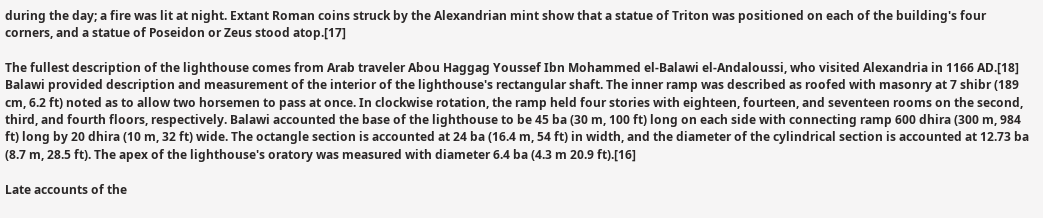during the day; a fire was lit at night. Extant Roman coins struck by the Alexandrian mint show that a statue of Triton was positioned on each of the building's four corners, and a statue of Poseidon or Zeus stood atop.[17]

The fullest description of the lighthouse comes from Arab traveler Abou Haggag Youssef Ibn Mohammed el-Balawi el-Andaloussi, who visited Alexandria in 1166 AD.[18] Balawi provided description and measurement of the interior of the lighthouse's rectangular shaft. The inner ramp was described as roofed with masonry at 7 shibr (189 cm, 6.2 ft) noted as to allow two horsemen to pass at once. In clockwise rotation, the ramp held four stories with eighteen, fourteen, and seventeen rooms on the second, third, and fourth floors, respectively. Balawi accounted the base of the lighthouse to be 45 ba (30 m, 100 ft) long on each side with connecting ramp 600 dhira (300 m, 984 ft) long by 20 dhira (10 m, 32 ft) wide. The octangle section is accounted at 24 ba (16.4 m, 54 ft) in width, and the diameter of the cylindrical section is accounted at 12.73 ba (8.7 m, 28.5 ft). The apex of the lighthouse's oratory was measured with diameter 6.4 ba (4.3 m 20.9 ft).[16]

Late accounts of the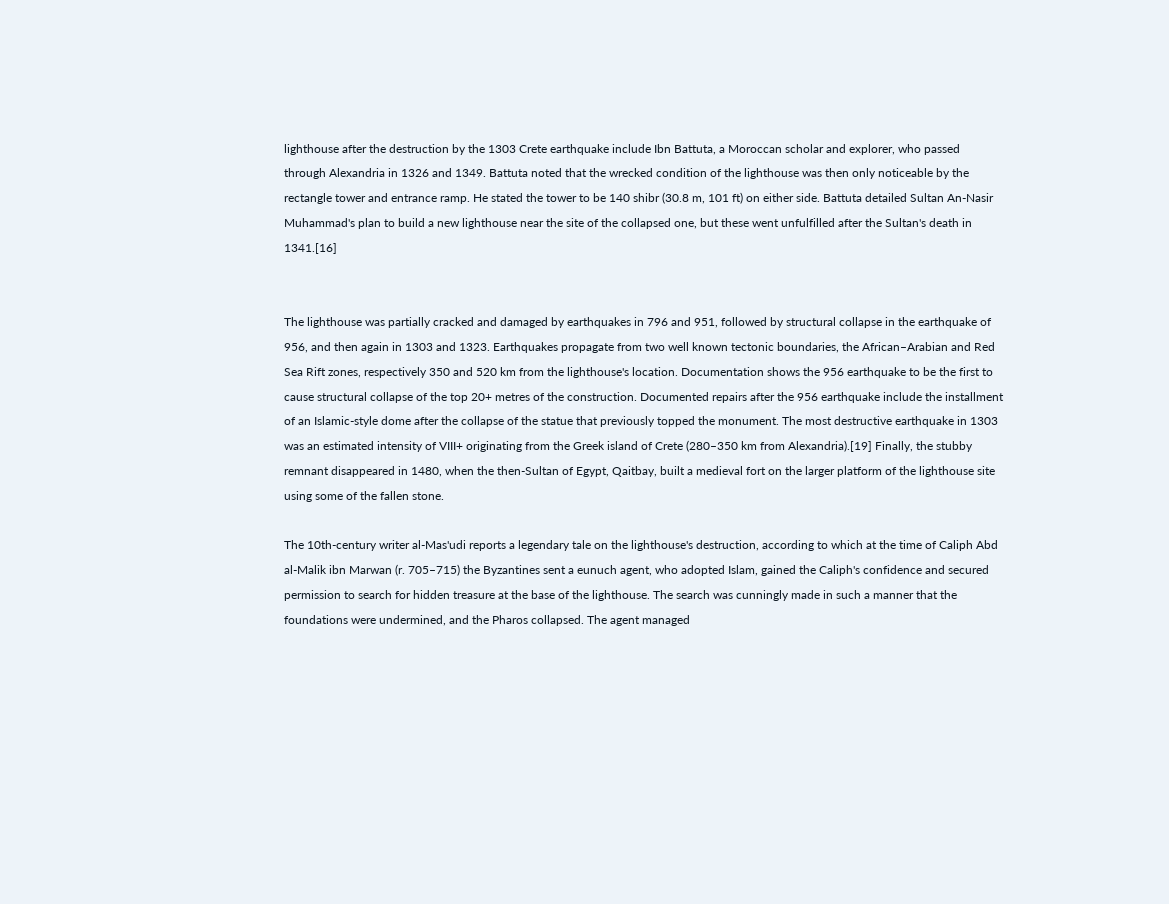lighthouse after the destruction by the 1303 Crete earthquake include Ibn Battuta, a Moroccan scholar and explorer, who passed through Alexandria in 1326 and 1349. Battuta noted that the wrecked condition of the lighthouse was then only noticeable by the rectangle tower and entrance ramp. He stated the tower to be 140 shibr (30.8 m, 101 ft) on either side. Battuta detailed Sultan An-Nasir Muhammad's plan to build a new lighthouse near the site of the collapsed one, but these went unfulfilled after the Sultan's death in 1341.[16]


The lighthouse was partially cracked and damaged by earthquakes in 796 and 951, followed by structural collapse in the earthquake of 956, and then again in 1303 and 1323. Earthquakes propagate from two well known tectonic boundaries, the African–Arabian and Red Sea Rift zones, respectively 350 and 520 km from the lighthouse's location. Documentation shows the 956 earthquake to be the first to cause structural collapse of the top 20+ metres of the construction. Documented repairs after the 956 earthquake include the installment of an Islamic-style dome after the collapse of the statue that previously topped the monument. The most destructive earthquake in 1303 was an estimated intensity of VIII+ originating from the Greek island of Crete (280–350 km from Alexandria).[19] Finally, the stubby remnant disappeared in 1480, when the then-Sultan of Egypt, Qaitbay, built a medieval fort on the larger platform of the lighthouse site using some of the fallen stone.

The 10th-century writer al-Mas'udi reports a legendary tale on the lighthouse's destruction, according to which at the time of Caliph Abd al-Malik ibn Marwan (r. 705–715) the Byzantines sent a eunuch agent, who adopted Islam, gained the Caliph's confidence and secured permission to search for hidden treasure at the base of the lighthouse. The search was cunningly made in such a manner that the foundations were undermined, and the Pharos collapsed. The agent managed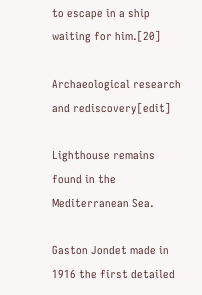to escape in a ship waiting for him.[20]

Archaeological research and rediscovery[edit]

Lighthouse remains found in the Mediterranean Sea.

Gaston Jondet made in 1916 the first detailed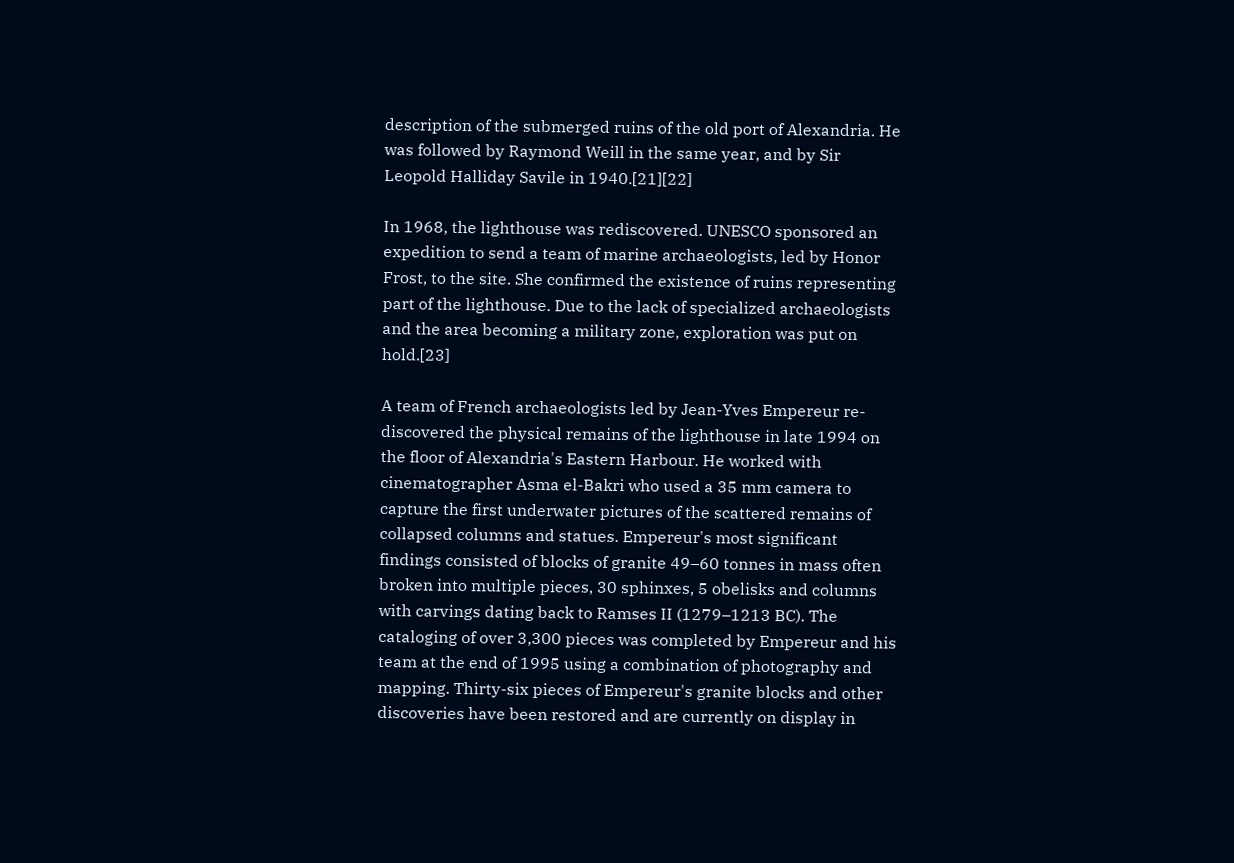description of the submerged ruins of the old port of Alexandria. He was followed by Raymond Weill in the same year, and by Sir Leopold Halliday Savile in 1940.[21][22]

In 1968, the lighthouse was rediscovered. UNESCO sponsored an expedition to send a team of marine archaeologists, led by Honor Frost, to the site. She confirmed the existence of ruins representing part of the lighthouse. Due to the lack of specialized archaeologists and the area becoming a military zone, exploration was put on hold.[23]

A team of French archaeologists led by Jean-Yves Empereur re-discovered the physical remains of the lighthouse in late 1994 on the floor of Alexandria's Eastern Harbour. He worked with cinematographer Asma el-Bakri who used a 35 mm camera to capture the first underwater pictures of the scattered remains of collapsed columns and statues. Empereur's most significant findings consisted of blocks of granite 49–60 tonnes in mass often broken into multiple pieces, 30 sphinxes, 5 obelisks and columns with carvings dating back to Ramses II (1279–1213 BC). The cataloging of over 3,300 pieces was completed by Empereur and his team at the end of 1995 using a combination of photography and mapping. Thirty-six pieces of Empereur's granite blocks and other discoveries have been restored and are currently on display in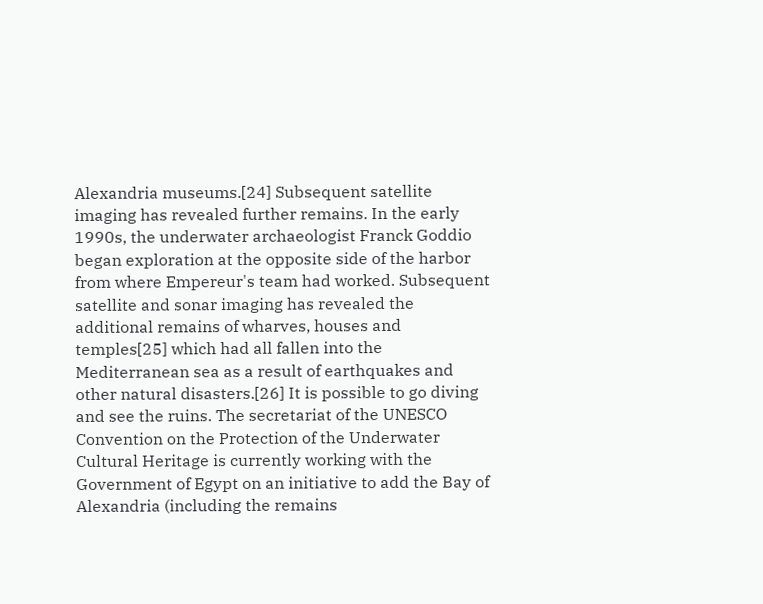Alexandria museums.[24] Subsequent satellite imaging has revealed further remains. In the early 1990s, the underwater archaeologist Franck Goddio began exploration at the opposite side of the harbor from where Empereur's team had worked. Subsequent satellite and sonar imaging has revealed the additional remains of wharves, houses and temples[25] which had all fallen into the Mediterranean sea as a result of earthquakes and other natural disasters.[26] It is possible to go diving and see the ruins. The secretariat of the UNESCO Convention on the Protection of the Underwater Cultural Heritage is currently working with the Government of Egypt on an initiative to add the Bay of Alexandria (including the remains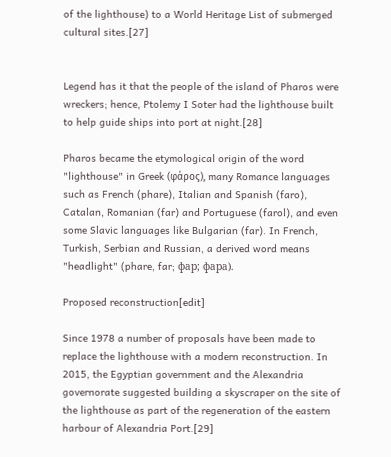of the lighthouse) to a World Heritage List of submerged cultural sites.[27]


Legend has it that the people of the island of Pharos were wreckers; hence, Ptolemy I Soter had the lighthouse built to help guide ships into port at night.[28]

Pharos became the etymological origin of the word "lighthouse" in Greek (φάρος), many Romance languages such as French (phare), Italian and Spanish (faro), Catalan, Romanian (far) and Portuguese (farol), and even some Slavic languages like Bulgarian (far). In French, Turkish, Serbian and Russian, a derived word means "headlight" (phare, far; фар; фара).

Proposed reconstruction[edit]

Since 1978 a number of proposals have been made to replace the lighthouse with a modern reconstruction. In 2015, the Egyptian government and the Alexandria governorate suggested building a skyscraper on the site of the lighthouse as part of the regeneration of the eastern harbour of Alexandria Port.[29]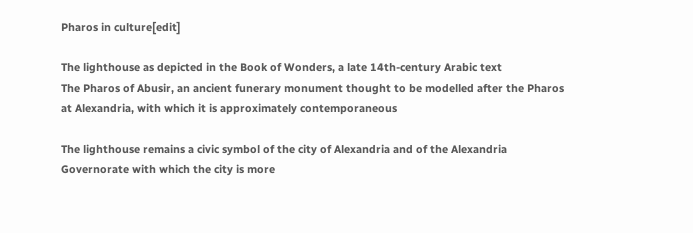Pharos in culture[edit]

The lighthouse as depicted in the Book of Wonders, a late 14th-century Arabic text
The Pharos of Abusir, an ancient funerary monument thought to be modelled after the Pharos at Alexandria, with which it is approximately contemporaneous

The lighthouse remains a civic symbol of the city of Alexandria and of the Alexandria Governorate with which the city is more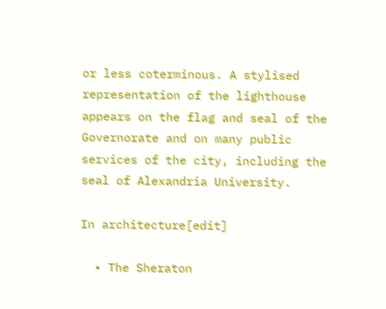or less coterminous. A stylised representation of the lighthouse appears on the flag and seal of the Governorate and on many public services of the city, including the seal of Alexandria University.

In architecture[edit]

  • The Sheraton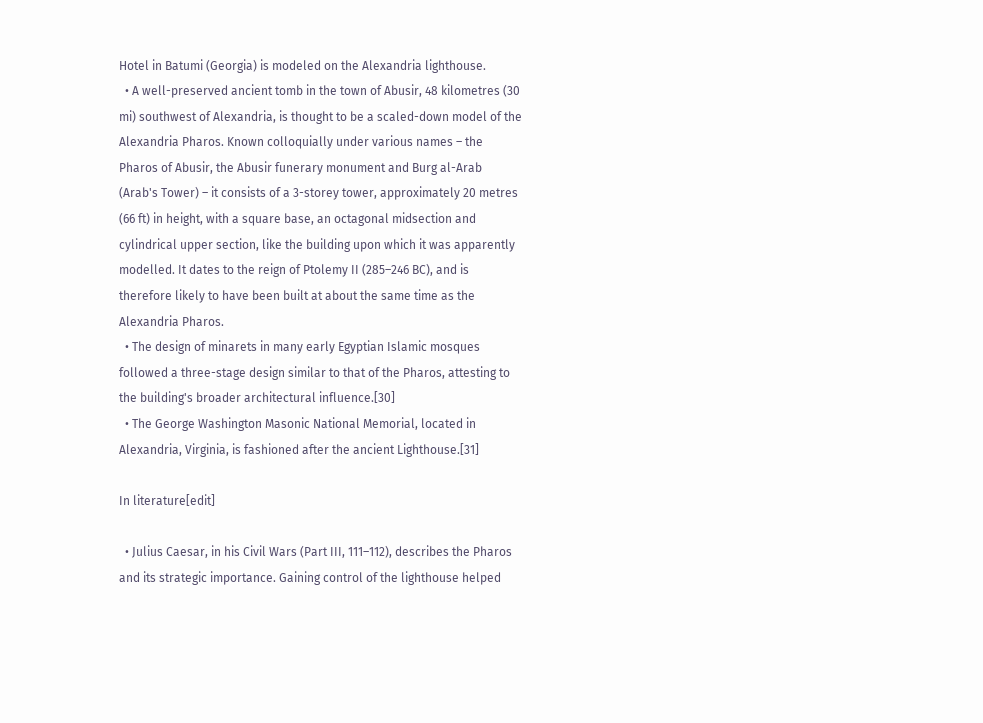Hotel in Batumi (Georgia) is modeled on the Alexandria lighthouse.
  • A well-preserved ancient tomb in the town of Abusir, 48 kilometres (30 mi) southwest of Alexandria, is thought to be a scaled-down model of the Alexandria Pharos. Known colloquially under various names – the Pharos of Abusir, the Abusir funerary monument and Burg al-Arab (Arab's Tower) – it consists of a 3-storey tower, approximately 20 metres (66 ft) in height, with a square base, an octagonal midsection and cylindrical upper section, like the building upon which it was apparently modelled. It dates to the reign of Ptolemy II (285–246 BC), and is therefore likely to have been built at about the same time as the Alexandria Pharos.
  • The design of minarets in many early Egyptian Islamic mosques followed a three-stage design similar to that of the Pharos, attesting to the building's broader architectural influence.[30]
  • The George Washington Masonic National Memorial, located in Alexandria, Virginia, is fashioned after the ancient Lighthouse.[31]

In literature[edit]

  • Julius Caesar, in his Civil Wars (Part III, 111–112), describes the Pharos and its strategic importance. Gaining control of the lighthouse helped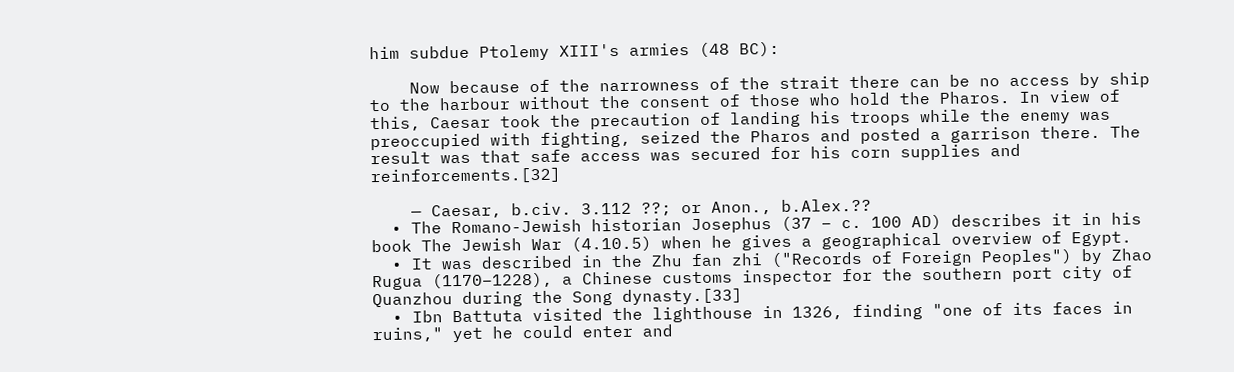him subdue Ptolemy XIII's armies (48 BC):

    Now because of the narrowness of the strait there can be no access by ship to the harbour without the consent of those who hold the Pharos. In view of this, Caesar took the precaution of landing his troops while the enemy was preoccupied with fighting, seized the Pharos and posted a garrison there. The result was that safe access was secured for his corn supplies and reinforcements.[32]

    — Caesar, b.civ. 3.112 ??; or Anon., b.Alex.??
  • The Romano-Jewish historian Josephus (37 – c. 100 AD) describes it in his book The Jewish War (4.10.5) when he gives a geographical overview of Egypt.
  • It was described in the Zhu fan zhi ("Records of Foreign Peoples") by Zhao Rugua (1170–1228), a Chinese customs inspector for the southern port city of Quanzhou during the Song dynasty.[33]
  • Ibn Battuta visited the lighthouse in 1326, finding "one of its faces in ruins," yet he could enter and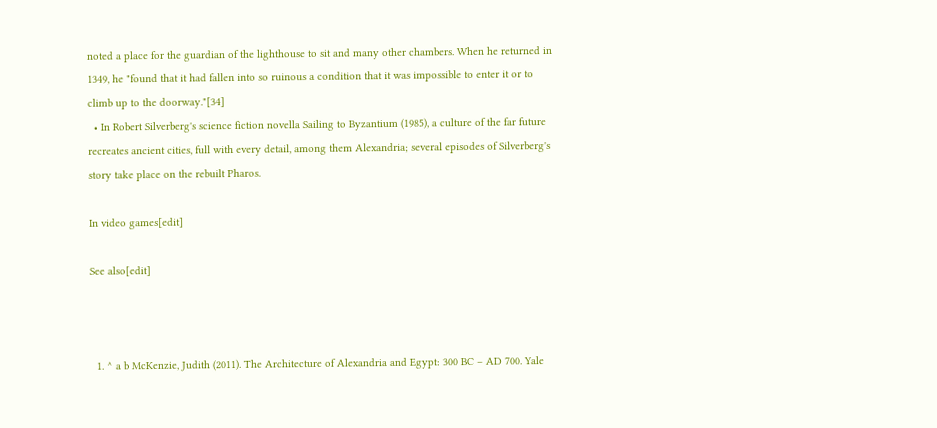noted a place for the guardian of the lighthouse to sit and many other chambers. When he returned in 1349, he "found that it had fallen into so ruinous a condition that it was impossible to enter it or to climb up to the doorway."[34]
  • In Robert Silverberg's science fiction novella Sailing to Byzantium (1985), a culture of the far future recreates ancient cities, full with every detail, among them Alexandria; several episodes of Silverberg's story take place on the rebuilt Pharos.

In video games[edit]

See also[edit]



  1. ^ a b McKenzie, Judith (2011). The Architecture of Alexandria and Egypt: 300 BC – AD 700. Yale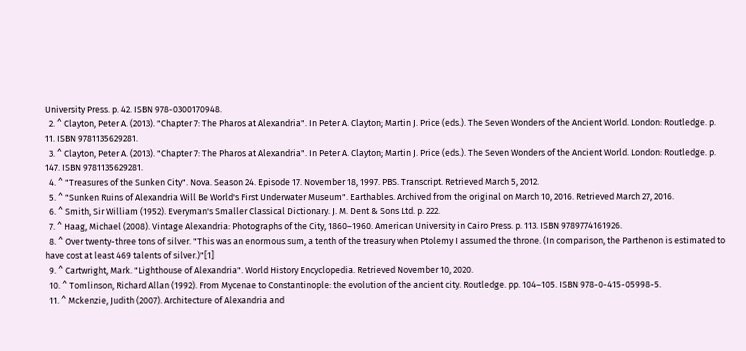University Press. p. 42. ISBN 978-0300170948.
  2. ^ Clayton, Peter A. (2013). "Chapter 7: The Pharos at Alexandria". In Peter A. Clayton; Martin J. Price (eds.). The Seven Wonders of the Ancient World. London: Routledge. p. 11. ISBN 9781135629281.
  3. ^ Clayton, Peter A. (2013). "Chapter 7: The Pharos at Alexandria". In Peter A. Clayton; Martin J. Price (eds.). The Seven Wonders of the Ancient World. London: Routledge. p. 147. ISBN 9781135629281.
  4. ^ "Treasures of the Sunken City". Nova. Season 24. Episode 17. November 18, 1997. PBS. Transcript. Retrieved March 5, 2012.
  5. ^ "Sunken Ruins of Alexandria Will Be World's First Underwater Museum". Earthables. Archived from the original on March 10, 2016. Retrieved March 27, 2016.
  6. ^ Smith, Sir William (1952). Everyman's Smaller Classical Dictionary. J. M. Dent & Sons Ltd. p. 222.
  7. ^ Haag, Michael (2008). Vintage Alexandria: Photographs of the City, 1860–1960. American University in Cairo Press. p. 113. ISBN 9789774161926.
  8. ^ Over twenty-three tons of silver. "This was an enormous sum, a tenth of the treasury when Ptolemy I assumed the throne. (In comparison, the Parthenon is estimated to have cost at least 469 talents of silver.)"[1]
  9. ^ Cartwright, Mark. "Lighthouse of Alexandria". World History Encyclopedia. Retrieved November 10, 2020.
  10. ^ Tomlinson, Richard Allan (1992). From Mycenae to Constantinople: the evolution of the ancient city. Routledge. pp. 104–105. ISBN 978-0-415-05998-5.
  11. ^ Mckenzie, Judith (2007). Architecture of Alexandria and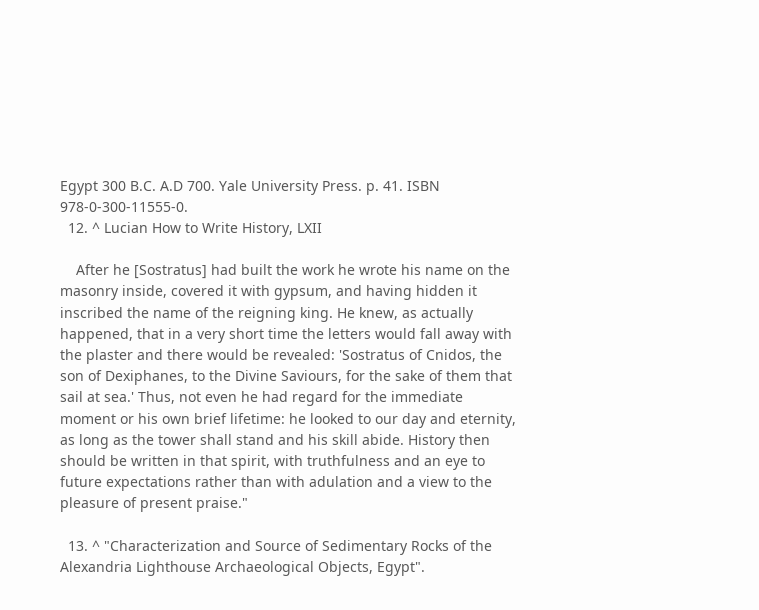Egypt 300 B.C. A.D 700. Yale University Press. p. 41. ISBN 978-0-300-11555-0.
  12. ^ Lucian How to Write History, LXII

    After he [Sostratus] had built the work he wrote his name on the masonry inside, covered it with gypsum, and having hidden it inscribed the name of the reigning king. He knew, as actually happened, that in a very short time the letters would fall away with the plaster and there would be revealed: 'Sostratus of Cnidos, the son of Dexiphanes, to the Divine Saviours, for the sake of them that sail at sea.' Thus, not even he had regard for the immediate moment or his own brief lifetime: he looked to our day and eternity, as long as the tower shall stand and his skill abide. History then should be written in that spirit, with truthfulness and an eye to future expectations rather than with adulation and a view to the pleasure of present praise."

  13. ^ "Characterization and Source of Sedimentary Rocks of the Alexandria Lighthouse Archaeological Objects, Egypt".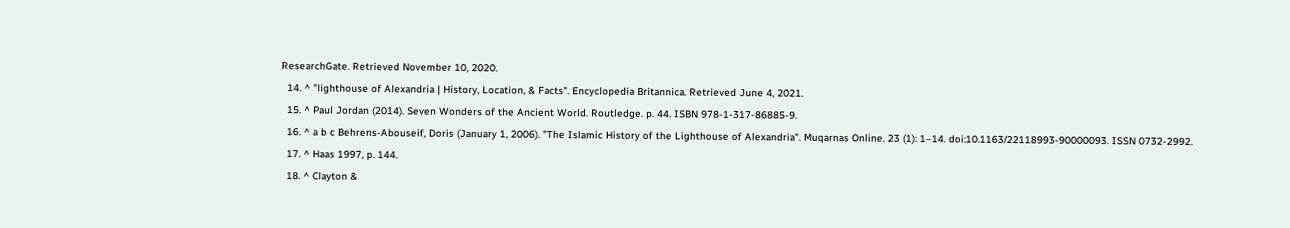ResearchGate. Retrieved November 10, 2020.
  14. ^ "lighthouse of Alexandria | History, Location, & Facts". Encyclopedia Britannica. Retrieved June 4, 2021.
  15. ^ Paul Jordan (2014). Seven Wonders of the Ancient World. Routledge. p. 44. ISBN 978-1-317-86885-9.
  16. ^ a b c Behrens-Abouseif, Doris (January 1, 2006). "The Islamic History of the Lighthouse of Alexandria". Muqarnas Online. 23 (1): 1–14. doi:10.1163/22118993-90000093. ISSN 0732-2992.
  17. ^ Haas 1997, p. 144.
  18. ^ Clayton &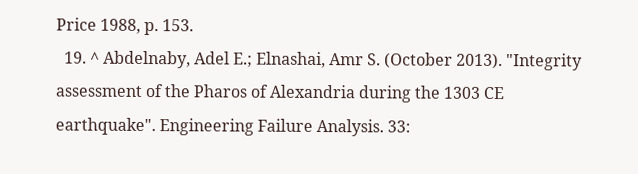Price 1988, p. 153.
  19. ^ Abdelnaby, Adel E.; Elnashai, Amr S. (October 2013). "Integrity assessment of the Pharos of Alexandria during the 1303 CE earthquake". Engineering Failure Analysis. 33: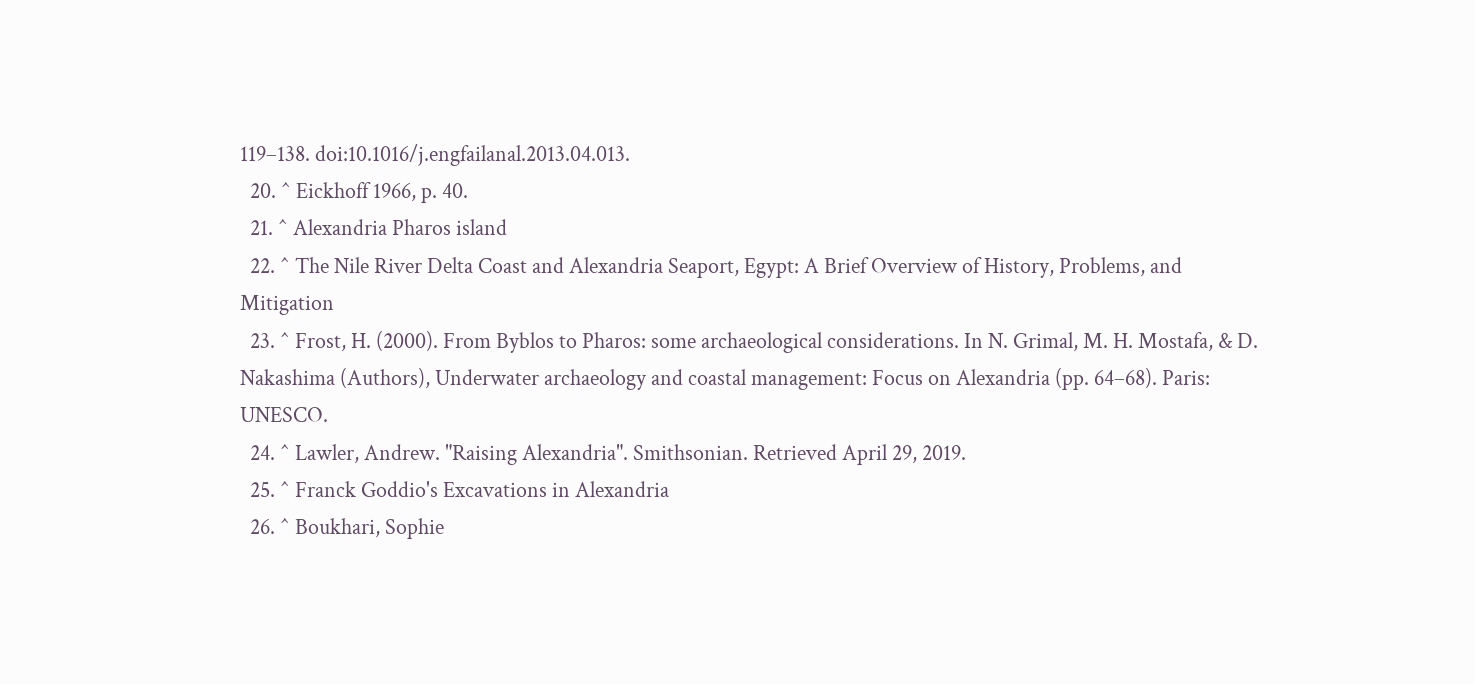119–138. doi:10.1016/j.engfailanal.2013.04.013.
  20. ^ Eickhoff 1966, p. 40.
  21. ^ Alexandria Pharos island
  22. ^ The Nile River Delta Coast and Alexandria Seaport, Egypt: A Brief Overview of History, Problems, and Mitigation
  23. ^ Frost, H. (2000). From Byblos to Pharos: some archaeological considerations. In N. Grimal, M. H. Mostafa, & D. Nakashima (Authors), Underwater archaeology and coastal management: Focus on Alexandria (pp. 64–68). Paris: UNESCO.
  24. ^ Lawler, Andrew. "Raising Alexandria". Smithsonian. Retrieved April 29, 2019.
  25. ^ Franck Goddio's Excavations in Alexandria
  26. ^ Boukhari, Sophie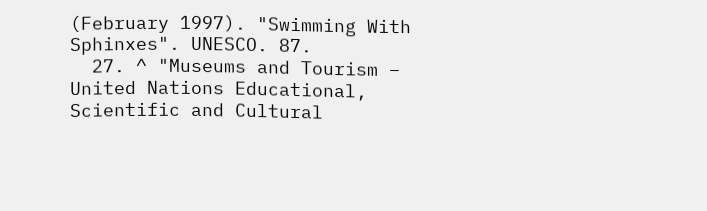(February 1997). "Swimming With Sphinxes". UNESCO. 87.
  27. ^ "Museums and Tourism – United Nations Educational, Scientific and Cultural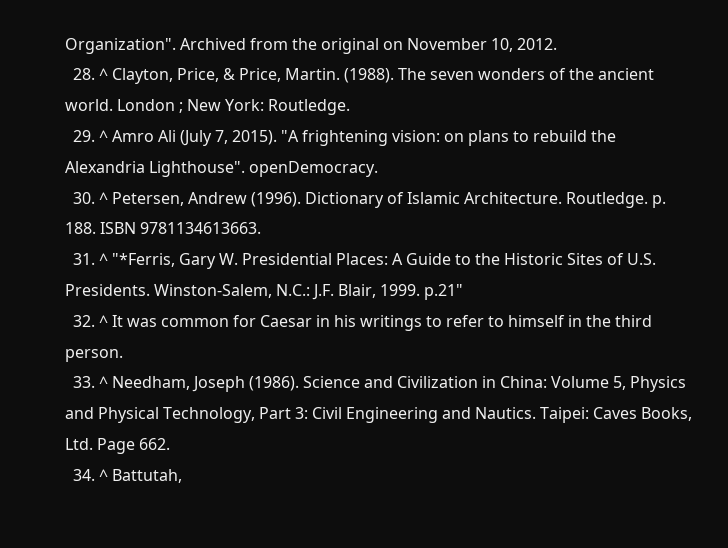Organization". Archived from the original on November 10, 2012.
  28. ^ Clayton, Price, & Price, Martin. (1988). The seven wonders of the ancient world. London ; New York: Routledge.
  29. ^ Amro Ali (July 7, 2015). "A frightening vision: on plans to rebuild the Alexandria Lighthouse". openDemocracy.
  30. ^ Petersen, Andrew (1996). Dictionary of Islamic Architecture. Routledge. p. 188. ISBN 9781134613663.
  31. ^ "*Ferris, Gary W. Presidential Places: A Guide to the Historic Sites of U.S. Presidents. Winston-Salem, N.C.: J.F. Blair, 1999. p.21"
  32. ^ It was common for Caesar in his writings to refer to himself in the third person.
  33. ^ Needham, Joseph (1986). Science and Civilization in China: Volume 5, Physics and Physical Technology, Part 3: Civil Engineering and Nautics. Taipei: Caves Books, Ltd. Page 662.
  34. ^ Battutah,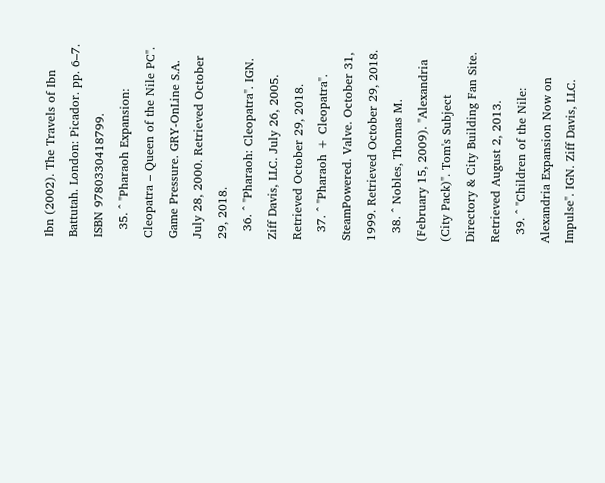Ibn (2002). The Travels of Ibn Battutah. London: Picador. pp. 6–7. ISBN 9780330418799.
  35. ^ "Pharaoh Expansion: Cleopatra – Queen of the Nile PC". Game Pressure. GRY-OnLine S.A. July 28, 2000. Retrieved October 29, 2018.
  36. ^ "Pharaoh: Cleopatra". IGN. Ziff Davis, LLC. July 26, 2005. Retrieved October 29, 2018.
  37. ^ "Pharaoh + Cleopatra". SteamPowered. Valve. October 31, 1999. Retrieved October 29, 2018.
  38. ^ Nobles, Thomas M. (February 15, 2009). "Alexandria (City Pack)". Tom's Subject Directory & City Building Fan Site. Retrieved August 2, 2013.
  39. ^ "Children of the Nile: Alexandria Expansion Now on Impulse". IGN. Ziff Davis, LLC.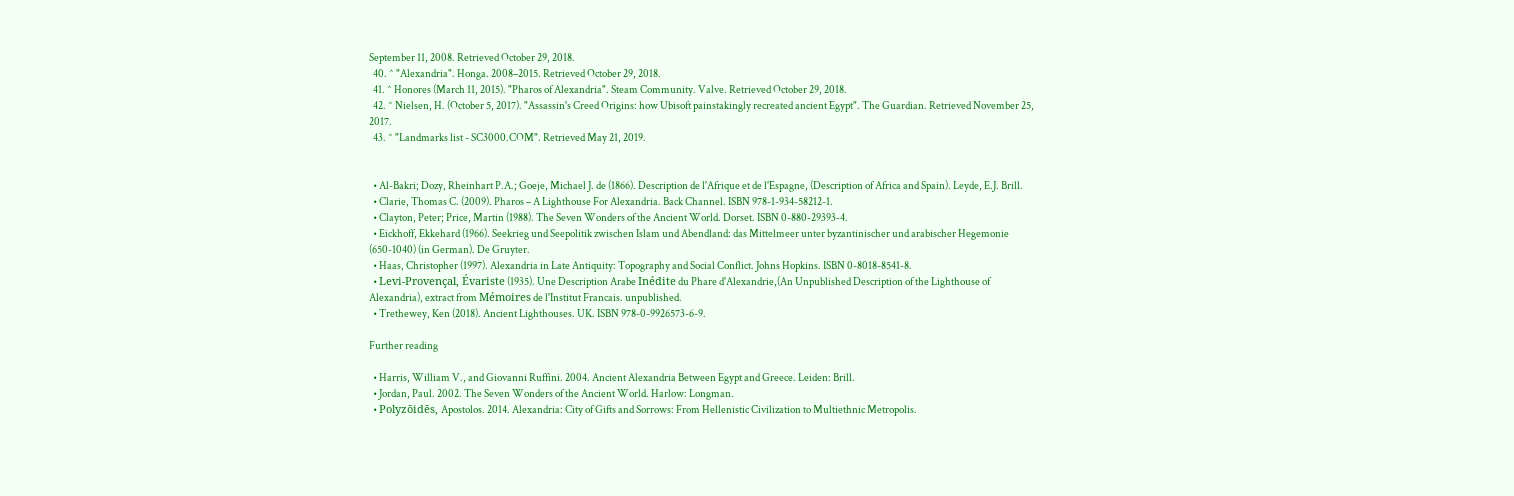September 11, 2008. Retrieved October 29, 2018.
  40. ^ "Alexandria". Honga. 2008–2015. Retrieved October 29, 2018.
  41. ^ Honores (March 11, 2015). "Pharos of Alexandria". Steam Community. Valve. Retrieved October 29, 2018.
  42. ^ Nielsen, H. (October 5, 2017). "Assassin's Creed Origins: how Ubisoft painstakingly recreated ancient Egypt". The Guardian. Retrieved November 25, 2017.
  43. ^ "Landmarks list - SC3000.COM". Retrieved May 21, 2019.


  • Al-Bakri; Dozy, Rheinhart P.A.; Goeje, Michael J. de (1866). Description de l'Afrique et de l'Espagne, (Description of Africa and Spain). Leyde, E.J. Brill.
  • Clarie, Thomas C. (2009). Pharos – A Lighthouse For Alexandria. Back Channel. ISBN 978-1-934-58212-1.
  • Clayton, Peter; Price, Martin (1988). The Seven Wonders of the Ancient World. Dorset. ISBN 0-880-29393-4.
  • Eickhoff, Ekkehard (1966). Seekrieg und Seepolitik zwischen Islam und Abendland: das Mittelmeer unter byzantinischer und arabischer Hegemonie (650-1040) (in German). De Gruyter.
  • Haas, Christopher (1997). Alexandria in Late Antiquity: Topography and Social Conflict. Johns Hopkins. ISBN 0-8018-8541-8.
  • Levi-Provençal, Évariste (1935). Une Description Arabe Inédite du Phare d'Alexandrie,(An Unpublished Description of the Lighthouse of Alexandria), extract from Mémoires de l'Institut Francais. unpublished.
  • Trethewey, Ken (2018). Ancient Lighthouses. UK. ISBN 978-0-9926573-6-9.

Further reading

  • Harris, William V., and Giovanni Ruffini. 2004. Ancient Alexandria Between Egypt and Greece. Leiden: Brill.
  • Jordan, Paul. 2002. The Seven Wonders of the Ancient World. Harlow: Longman.
  • Polyzōidēs, Apostolos. 2014. Alexandria: City of Gifts and Sorrows: From Hellenistic Civilization to Multiethnic Metropolis.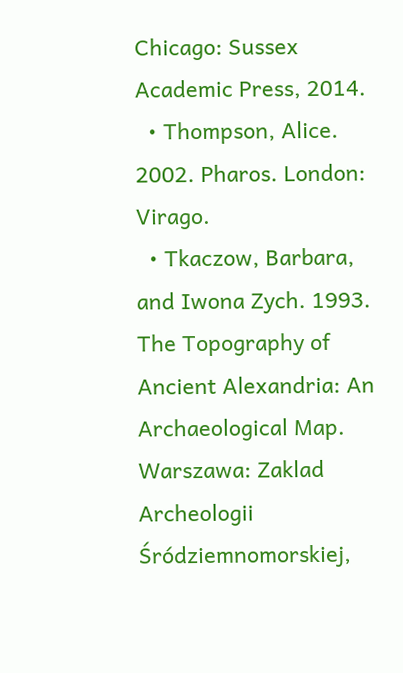Chicago: Sussex Academic Press, 2014.
  • Thompson, Alice. 2002. Pharos. London: Virago.
  • Tkaczow, Barbara, and Iwona Zych. 1993. The Topography of Ancient Alexandria: An Archaeological Map. Warszawa: Zaklad Archeologii Śródziemnomorskiej,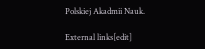Polskiej Akadmii Nauk.

External links[edit]